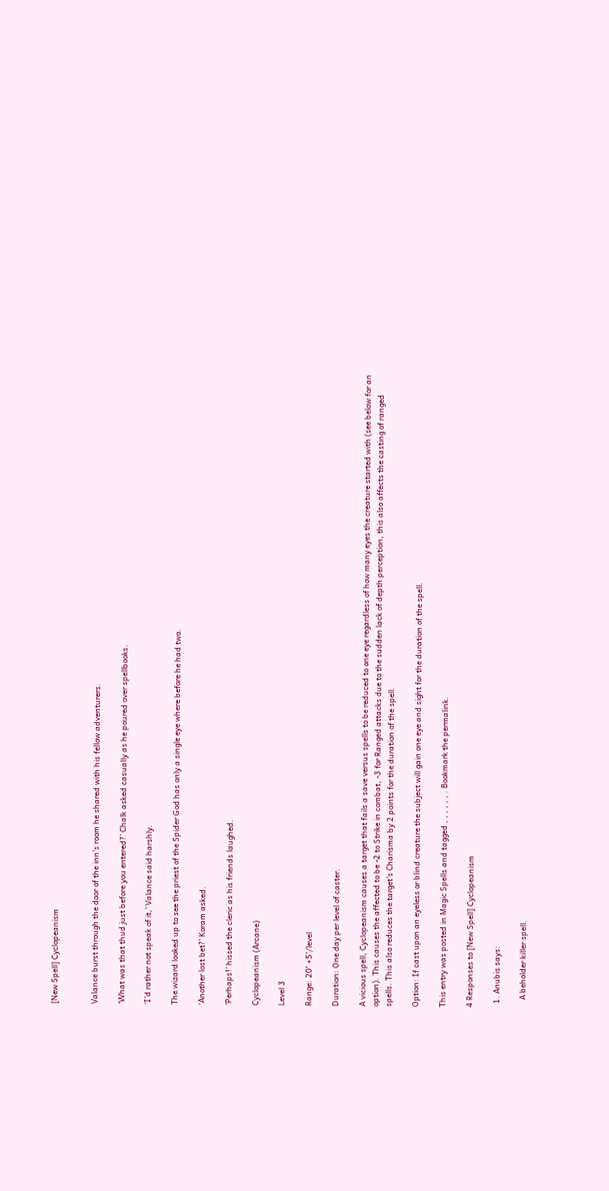[New Spell] Cyclopeanism


Valance burst through the door of the inn’s room he shared with his fellow adventurers.

‘What was that thud just before you entered?’ Chalk asked casually as he poured over spellbooks.

‘I’d rather not speak of it,’ Valance said harshly.

The wizard looked up to see the priest of the Spider God has only a single eye where before he had two.

‘Another lost bet?’ Koram asked.

‘Perhaps!’ hissed the cleric as his friends laughed.

Cyclopeanism (Arcane)

Level 3

Range: 20′ +5’/level

Duration: One day per level of caster.

A vicious spell, Cyclopeanism causes a target that fails a save versus spells to be reduced to one eye regardless of how many eyes the creature started with (see below for an option). This causes the affected to be -2 to Strike in combat, -3 for Ranged attacks due to the sudden lack of depth perception, this also affects the casting of ranged spells. This also reduces the target’s Charisma by 2 points for the duration of the spell.

Option: If cast upon an eyeless or blind creature the subject will gain one eye and sight for the duration of the spell.

This entry was posted in Magic Spells and tagged , , , , , , . Bookmark the permalink.

4 Responses to [New Spell] Cyclopeanism

  1. Anubis says:

    A beholder killer spell.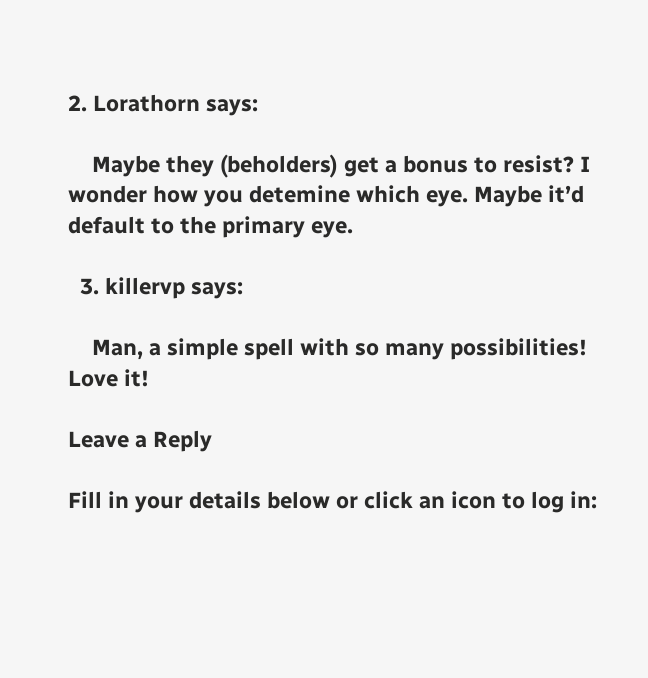2. Lorathorn says:

    Maybe they (beholders) get a bonus to resist? I wonder how you detemine which eye. Maybe it’d default to the primary eye.

  3. killervp says:

    Man, a simple spell with so many possibilities! Love it!

Leave a Reply

Fill in your details below or click an icon to log in: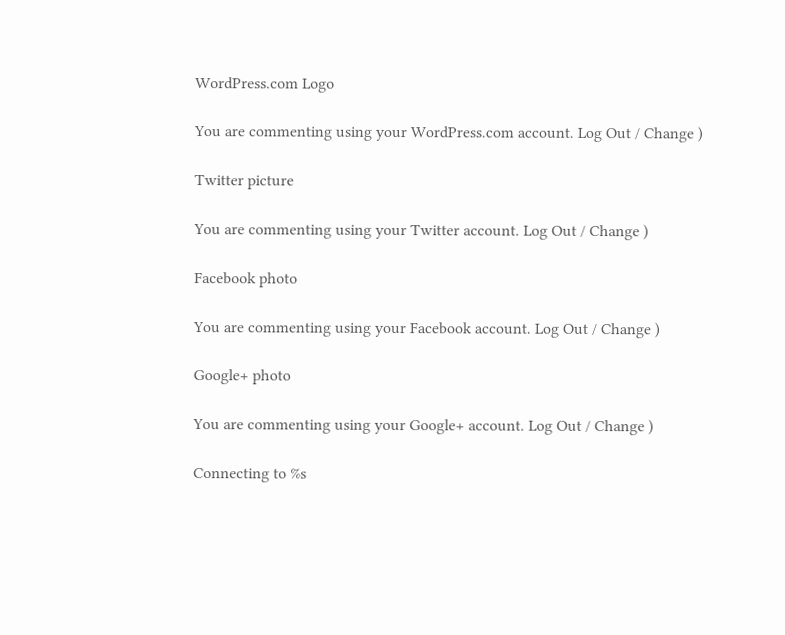WordPress.com Logo

You are commenting using your WordPress.com account. Log Out / Change )

Twitter picture

You are commenting using your Twitter account. Log Out / Change )

Facebook photo

You are commenting using your Facebook account. Log Out / Change )

Google+ photo

You are commenting using your Google+ account. Log Out / Change )

Connecting to %s